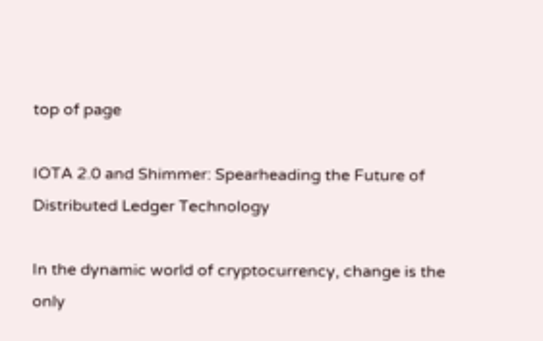top of page

IOTA 2.0 and Shimmer: Spearheading the Future of Distributed Ledger Technology

In the dynamic world of cryptocurrency, change is the only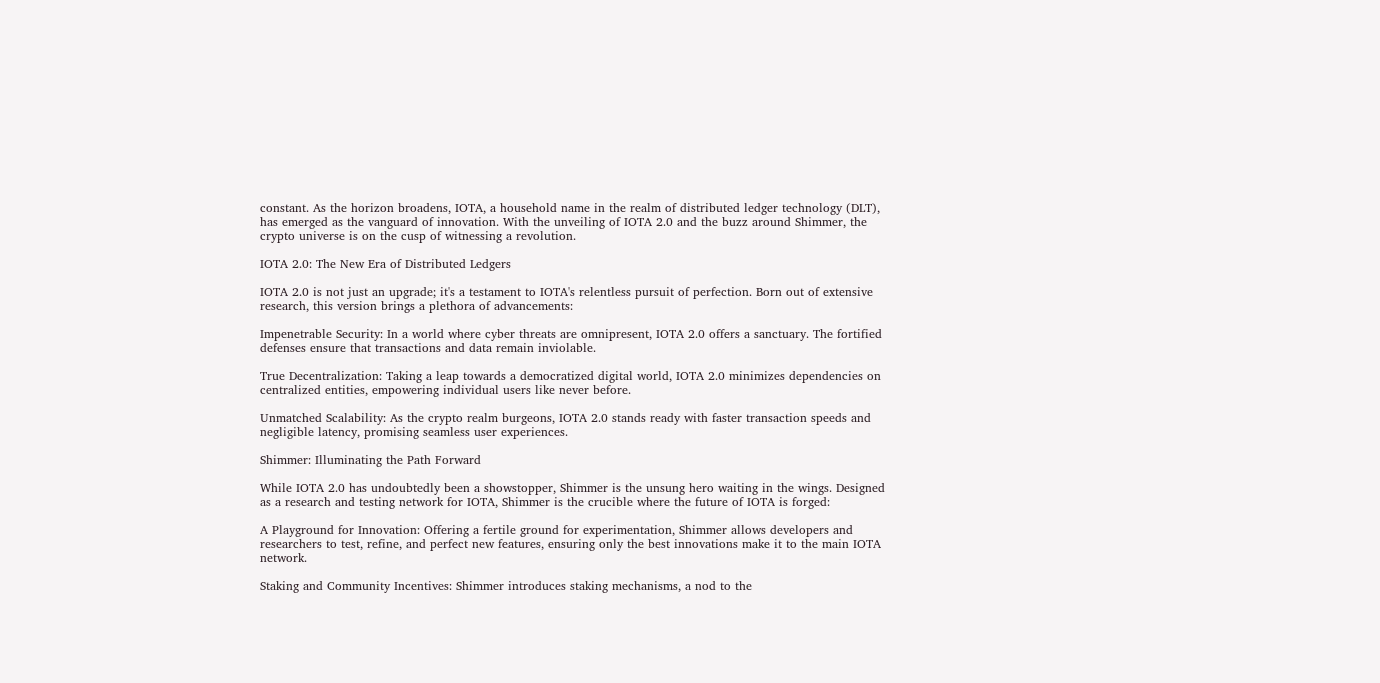constant. As the horizon broadens, IOTA, a household name in the realm of distributed ledger technology (DLT), has emerged as the vanguard of innovation. With the unveiling of IOTA 2.0 and the buzz around Shimmer, the crypto universe is on the cusp of witnessing a revolution.

IOTA 2.0: The New Era of Distributed Ledgers

IOTA 2.0 is not just an upgrade; it's a testament to IOTA's relentless pursuit of perfection. Born out of extensive research, this version brings a plethora of advancements:

Impenetrable Security: In a world where cyber threats are omnipresent, IOTA 2.0 offers a sanctuary. The fortified defenses ensure that transactions and data remain inviolable.

True Decentralization: Taking a leap towards a democratized digital world, IOTA 2.0 minimizes dependencies on centralized entities, empowering individual users like never before.

Unmatched Scalability: As the crypto realm burgeons, IOTA 2.0 stands ready with faster transaction speeds and negligible latency, promising seamless user experiences.

Shimmer: Illuminating the Path Forward

While IOTA 2.0 has undoubtedly been a showstopper, Shimmer is the unsung hero waiting in the wings. Designed as a research and testing network for IOTA, Shimmer is the crucible where the future of IOTA is forged:

A Playground for Innovation: Offering a fertile ground for experimentation, Shimmer allows developers and researchers to test, refine, and perfect new features, ensuring only the best innovations make it to the main IOTA network.

Staking and Community Incentives: Shimmer introduces staking mechanisms, a nod to the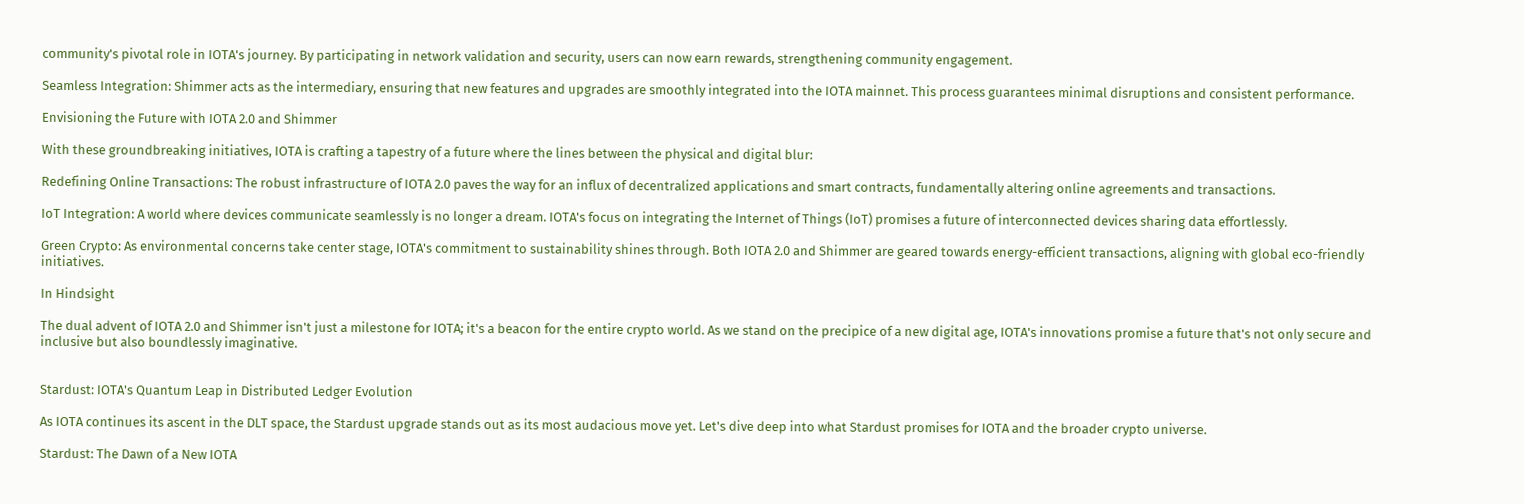community's pivotal role in IOTA's journey. By participating in network validation and security, users can now earn rewards, strengthening community engagement.

Seamless Integration: Shimmer acts as the intermediary, ensuring that new features and upgrades are smoothly integrated into the IOTA mainnet. This process guarantees minimal disruptions and consistent performance.

Envisioning the Future with IOTA 2.0 and Shimmer

With these groundbreaking initiatives, IOTA is crafting a tapestry of a future where the lines between the physical and digital blur:

Redefining Online Transactions: The robust infrastructure of IOTA 2.0 paves the way for an influx of decentralized applications and smart contracts, fundamentally altering online agreements and transactions.

IoT Integration: A world where devices communicate seamlessly is no longer a dream. IOTA's focus on integrating the Internet of Things (IoT) promises a future of interconnected devices sharing data effortlessly.

Green Crypto: As environmental concerns take center stage, IOTA's commitment to sustainability shines through. Both IOTA 2.0 and Shimmer are geared towards energy-efficient transactions, aligning with global eco-friendly initiatives.

In Hindsight

The dual advent of IOTA 2.0 and Shimmer isn't just a milestone for IOTA; it's a beacon for the entire crypto world. As we stand on the precipice of a new digital age, IOTA's innovations promise a future that's not only secure and inclusive but also boundlessly imaginative.


Stardust: IOTA's Quantum Leap in Distributed Ledger Evolution

As IOTA continues its ascent in the DLT space, the Stardust upgrade stands out as its most audacious move yet. Let's dive deep into what Stardust promises for IOTA and the broader crypto universe.

Stardust: The Dawn of a New IOTA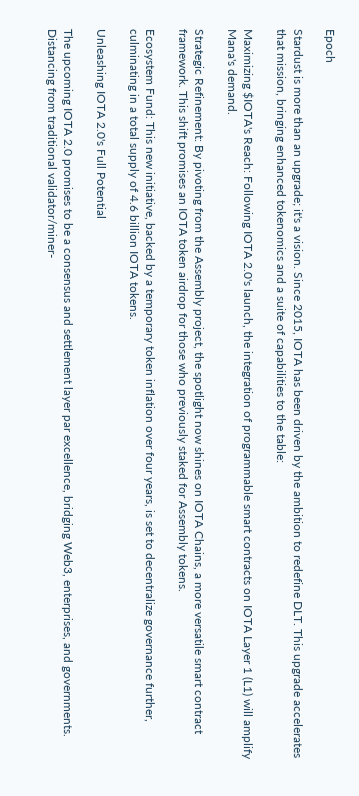Epoch

Stardust is more than an upgrade; it's a vision. Since 2015, IOTA has been driven by the ambition to redefine DLT. This upgrade accelerates that mission, bringing enhanced tokenomics and a suite of capabilities to the table:

Maximizing $IOTA's Reach: Following IOTA 2.0's launch, the integration of programmable smart contracts on IOTA Layer 1 (L1) will amplify Mana's demand.

Strategic Refinement: By pivoting from the Assembly project, the spotlight now shines on IOTA Chains, a more versatile smart contract framework. This shift promises an IOTA token airdrop for those who previously staked for Assembly tokens.

Ecosystem Fund: This new initiative, backed by a temporary token inflation over four years, is set to decentralize governance further, culminating in a total supply of 4.6 billion IOTA tokens.

Unleashing IOTA 2.0's Full Potential

The upcoming IOTA 2.0 promises to be a consensus and settlement layer par excellence, bridging Web3, enterprises, and governments. Distancing from traditional validator/miner-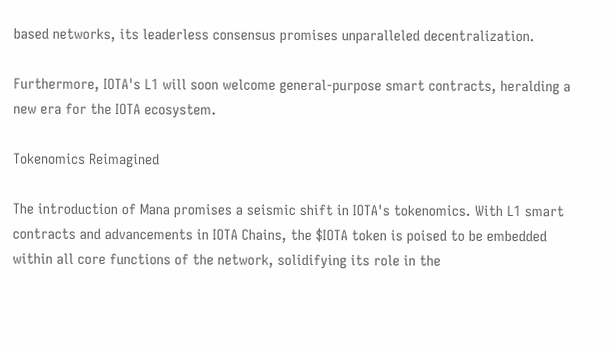based networks, its leaderless consensus promises unparalleled decentralization.

Furthermore, IOTA's L1 will soon welcome general-purpose smart contracts, heralding a new era for the IOTA ecosystem.

Tokenomics Reimagined

The introduction of Mana promises a seismic shift in IOTA's tokenomics. With L1 smart contracts and advancements in IOTA Chains, the $IOTA token is poised to be embedded within all core functions of the network, solidifying its role in the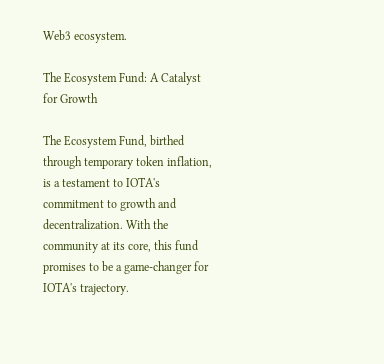Web3 ecosystem.

The Ecosystem Fund: A Catalyst for Growth

The Ecosystem Fund, birthed through temporary token inflation, is a testament to IOTA's commitment to growth and decentralization. With the community at its core, this fund promises to be a game-changer for IOTA's trajectory.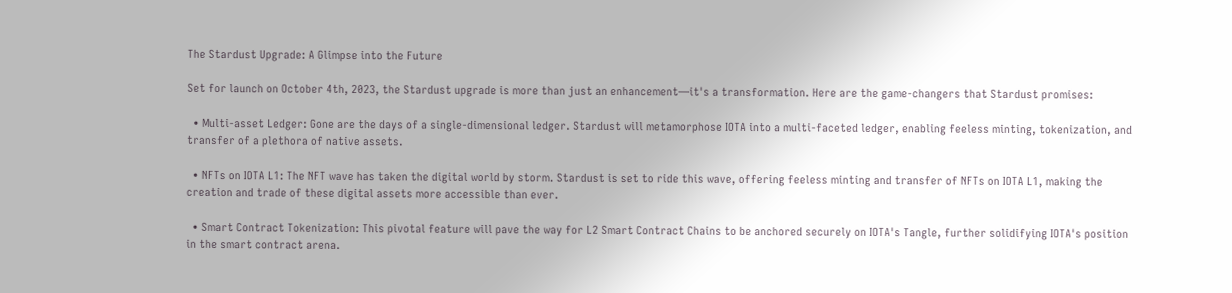The Stardust Upgrade: A Glimpse into the Future

Set for launch on October 4th, 2023, the Stardust upgrade is more than just an enhancement—it's a transformation. Here are the game-changers that Stardust promises:

  • Multi-asset Ledger: Gone are the days of a single-dimensional ledger. Stardust will metamorphose IOTA into a multi-faceted ledger, enabling feeless minting, tokenization, and transfer of a plethora of native assets.

  • NFTs on IOTA L1: The NFT wave has taken the digital world by storm. Stardust is set to ride this wave, offering feeless minting and transfer of NFTs on IOTA L1, making the creation and trade of these digital assets more accessible than ever.

  • Smart Contract Tokenization: This pivotal feature will pave the way for L2 Smart Contract Chains to be anchored securely on IOTA's Tangle, further solidifying IOTA's position in the smart contract arena.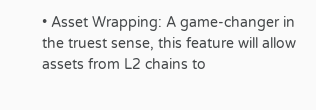• Asset Wrapping: A game-changer in the truest sense, this feature will allow assets from L2 chains to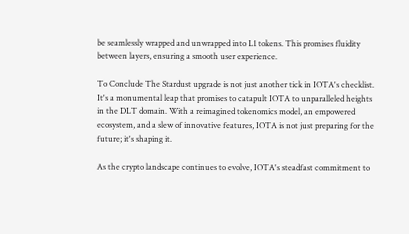be seamlessly wrapped and unwrapped into L1 tokens. This promises fluidity between layers, ensuring a smooth user experience.

To Conclude The Stardust upgrade is not just another tick in IOTA's checklist. It's a monumental leap that promises to catapult IOTA to unparalleled heights in the DLT domain. With a reimagined tokenomics model, an empowered ecosystem, and a slew of innovative features, IOTA is not just preparing for the future; it's shaping it.

As the crypto landscape continues to evolve, IOTA's steadfast commitment to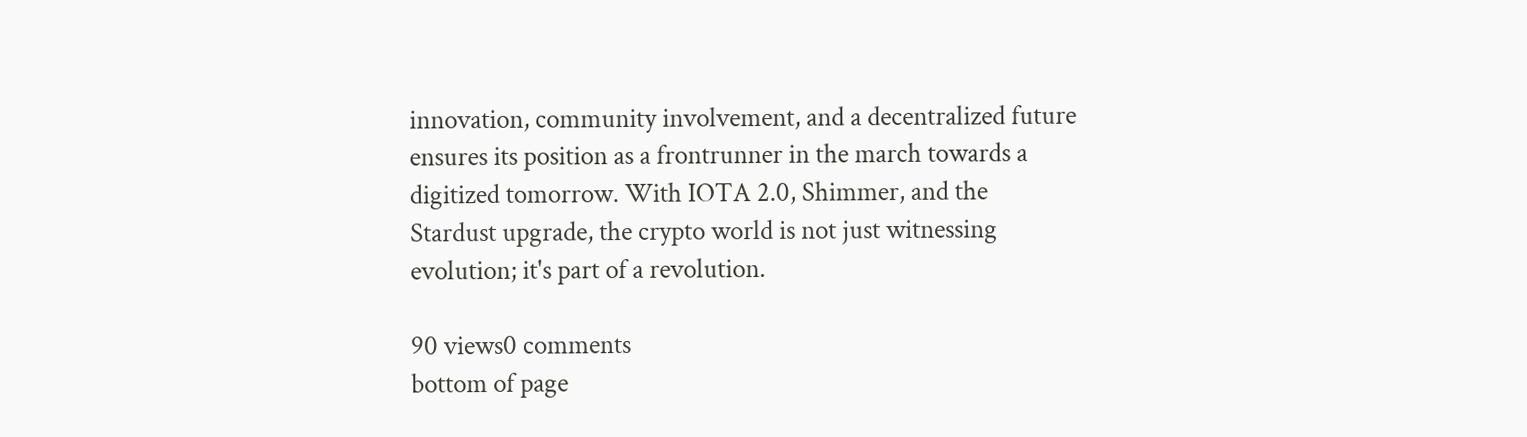innovation, community involvement, and a decentralized future ensures its position as a frontrunner in the march towards a digitized tomorrow. With IOTA 2.0, Shimmer, and the Stardust upgrade, the crypto world is not just witnessing evolution; it's part of a revolution.

90 views0 comments
bottom of page